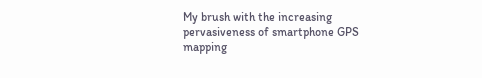My brush with the increasing pervasiveness of smartphone GPS mapping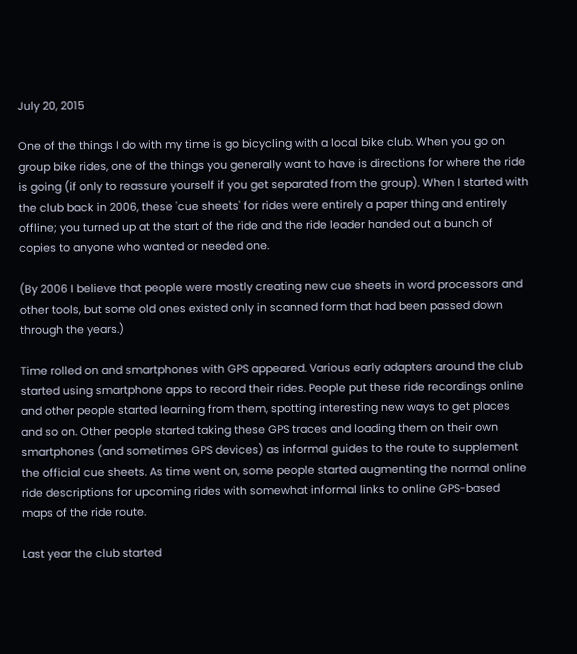July 20, 2015

One of the things I do with my time is go bicycling with a local bike club. When you go on group bike rides, one of the things you generally want to have is directions for where the ride is going (if only to reassure yourself if you get separated from the group). When I started with the club back in 2006, these 'cue sheets' for rides were entirely a paper thing and entirely offline; you turned up at the start of the ride and the ride leader handed out a bunch of copies to anyone who wanted or needed one.

(By 2006 I believe that people were mostly creating new cue sheets in word processors and other tools, but some old ones existed only in scanned form that had been passed down through the years.)

Time rolled on and smartphones with GPS appeared. Various early adapters around the club started using smartphone apps to record their rides. People put these ride recordings online and other people started learning from them, spotting interesting new ways to get places and so on. Other people started taking these GPS traces and loading them on their own smartphones (and sometimes GPS devices) as informal guides to the route to supplement the official cue sheets. As time went on, some people started augmenting the normal online ride descriptions for upcoming rides with somewhat informal links to online GPS-based maps of the ride route.

Last year the club started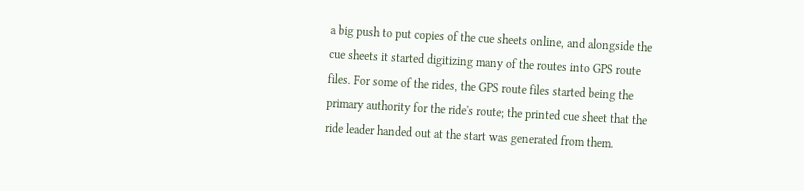a big push to put copies of the cue sheets online, and alongside the cue sheets it started digitizing many of the routes into GPS route files. For some of the rides, the GPS route files started being the primary authority for the ride's route; the printed cue sheet that the ride leader handed out at the start was generated from them.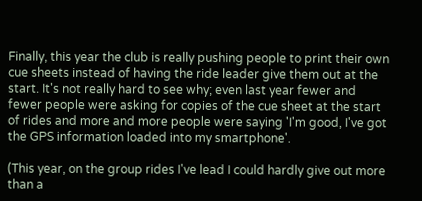Finally, this year the club is really pushing people to print their own cue sheets instead of having the ride leader give them out at the start. It's not really hard to see why; even last year fewer and fewer people were asking for copies of the cue sheet at the start of rides and more and more people were saying 'I'm good, I've got the GPS information loaded into my smartphone'.

(This year, on the group rides I've lead I could hardly give out more than a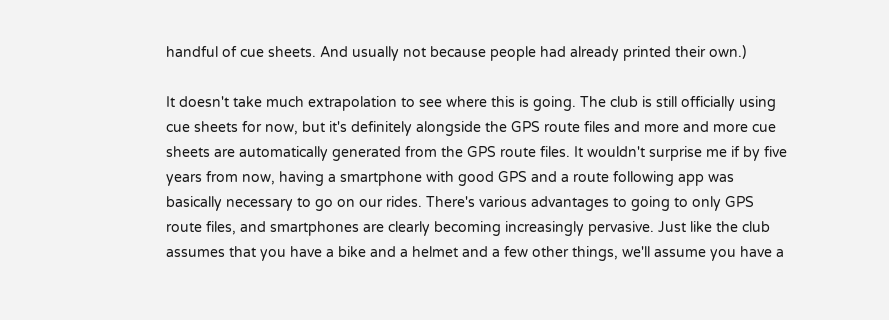handful of cue sheets. And usually not because people had already printed their own.)

It doesn't take much extrapolation to see where this is going. The club is still officially using cue sheets for now, but it's definitely alongside the GPS route files and more and more cue sheets are automatically generated from the GPS route files. It wouldn't surprise me if by five years from now, having a smartphone with good GPS and a route following app was basically necessary to go on our rides. There's various advantages to going to only GPS route files, and smartphones are clearly becoming increasingly pervasive. Just like the club assumes that you have a bike and a helmet and a few other things, we'll assume you have a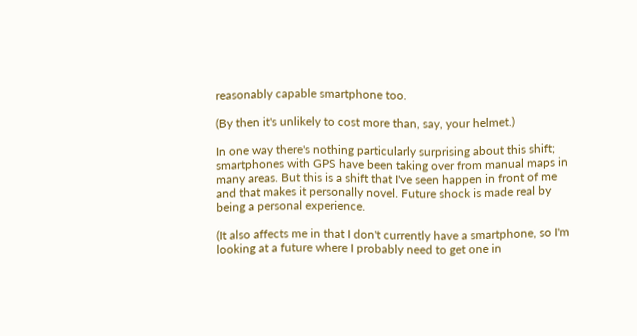reasonably capable smartphone too.

(By then it's unlikely to cost more than, say, your helmet.)

In one way there's nothing particularly surprising about this shift; smartphones with GPS have been taking over from manual maps in many areas. But this is a shift that I've seen happen in front of me and that makes it personally novel. Future shock is made real by being a personal experience.

(It also affects me in that I don't currently have a smartphone, so I'm looking at a future where I probably need to get one in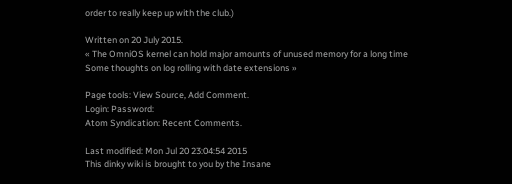order to really keep up with the club.)

Written on 20 July 2015.
« The OmniOS kernel can hold major amounts of unused memory for a long time
Some thoughts on log rolling with date extensions »

Page tools: View Source, Add Comment.
Login: Password:
Atom Syndication: Recent Comments.

Last modified: Mon Jul 20 23:04:54 2015
This dinky wiki is brought to you by the Insane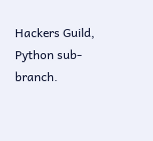Hackers Guild, Python sub-branch.